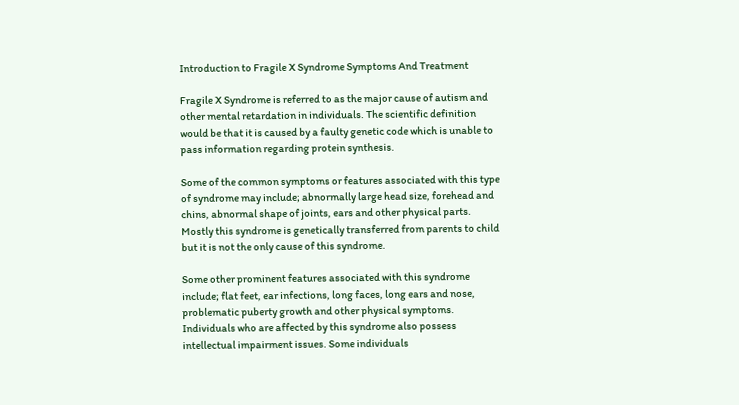Introduction to Fragile X Syndrome Symptoms And Treatment

Fragile X Syndrome is referred to as the major cause of autism and other mental retardation in individuals. The scientific definition would be that it is caused by a faulty genetic code which is unable to pass information regarding protein synthesis.

Some of the common symptoms or features associated with this type of syndrome may include; abnormally large head size, forehead and chins, abnormal shape of joints, ears and other physical parts. Mostly this syndrome is genetically transferred from parents to child but it is not the only cause of this syndrome.

Some other prominent features associated with this syndrome include; flat feet, ear infections, long faces, long ears and nose, problematic puberty growth and other physical symptoms. Individuals who are affected by this syndrome also possess intellectual impairment issues. Some individuals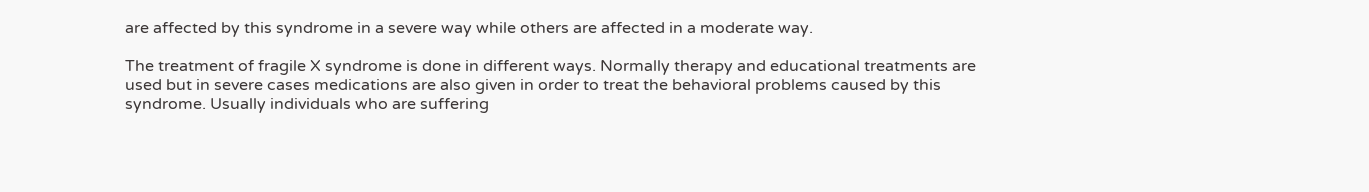are affected by this syndrome in a severe way while others are affected in a moderate way.

The treatment of fragile X syndrome is done in different ways. Normally therapy and educational treatments are used but in severe cases medications are also given in order to treat the behavioral problems caused by this syndrome. Usually individuals who are suffering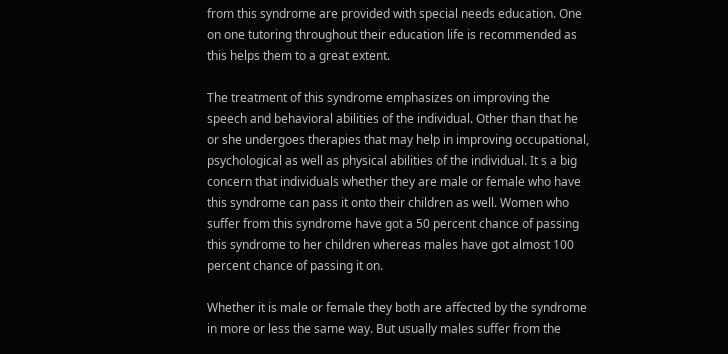from this syndrome are provided with special needs education. One on one tutoring throughout their education life is recommended as this helps them to a great extent.

The treatment of this syndrome emphasizes on improving the speech and behavioral abilities of the individual. Other than that he or she undergoes therapies that may help in improving occupational, psychological as well as physical abilities of the individual. It s a big concern that individuals whether they are male or female who have this syndrome can pass it onto their children as well. Women who suffer from this syndrome have got a 50 percent chance of passing this syndrome to her children whereas males have got almost 100 percent chance of passing it on.

Whether it is male or female they both are affected by the syndrome in more or less the same way. But usually males suffer from the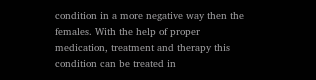condition in a more negative way then the females. With the help of proper medication, treatment and therapy this condition can be treated in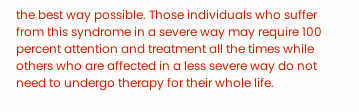the best way possible. Those individuals who suffer from this syndrome in a severe way may require 100 percent attention and treatment all the times while others who are affected in a less severe way do not need to undergo therapy for their whole life.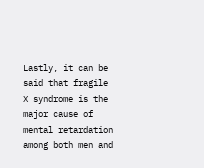Lastly, it can be said that fragile X syndrome is the major cause of mental retardation among both men and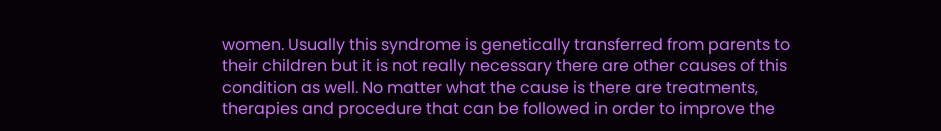women. Usually this syndrome is genetically transferred from parents to their children but it is not really necessary there are other causes of this condition as well. No matter what the cause is there are treatments, therapies and procedure that can be followed in order to improve the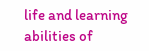life and learning abilities of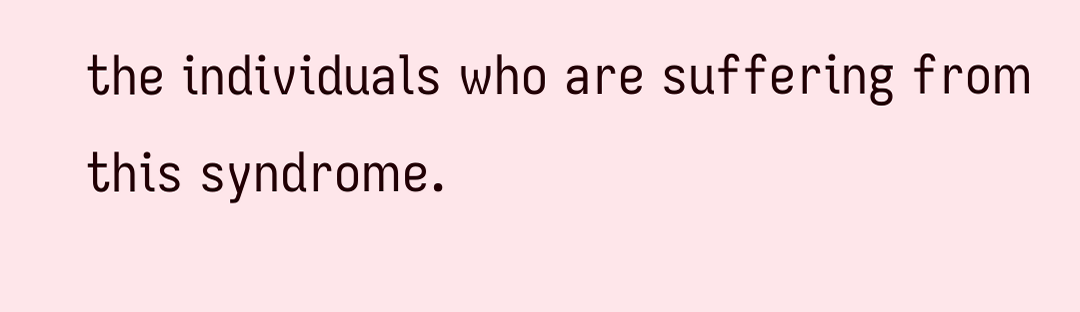the individuals who are suffering from this syndrome.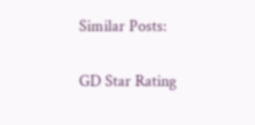Similar Posts:

GD Star Rating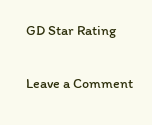GD Star Rating

Leave a Comment